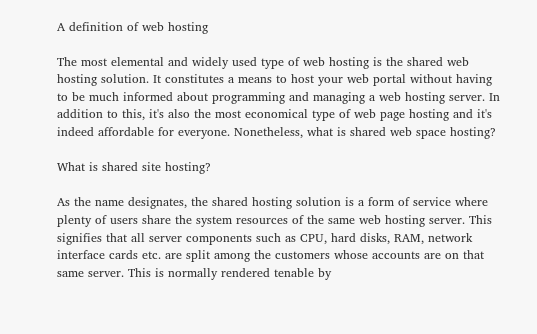A definition of web hosting

The most elemental and widely used type of web hosting is the shared web hosting solution. It constitutes a means to host your web portal without having to be much informed about programming and managing a web hosting server. In addition to this, it's also the most economical type of web page hosting and it's indeed affordable for everyone. Nonetheless, what is shared web space hosting?

What is shared site hosting?

As the name designates, the shared hosting solution is a form of service where plenty of users share the system resources of the same web hosting server. This signifies that all server components such as CPU, hard disks, RAM, network interface cards etc. are split among the customers whose accounts are on that same server. This is normally rendered tenable by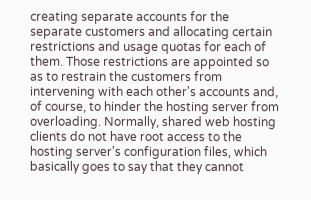creating separate accounts for the separate customers and allocating certain restrictions and usage quotas for each of them. Those restrictions are appointed so as to restrain the customers from intervening with each other's accounts and, of course, to hinder the hosting server from overloading. Normally, shared web hosting clients do not have root access to the hosting server's configuration files, which basically goes to say that they cannot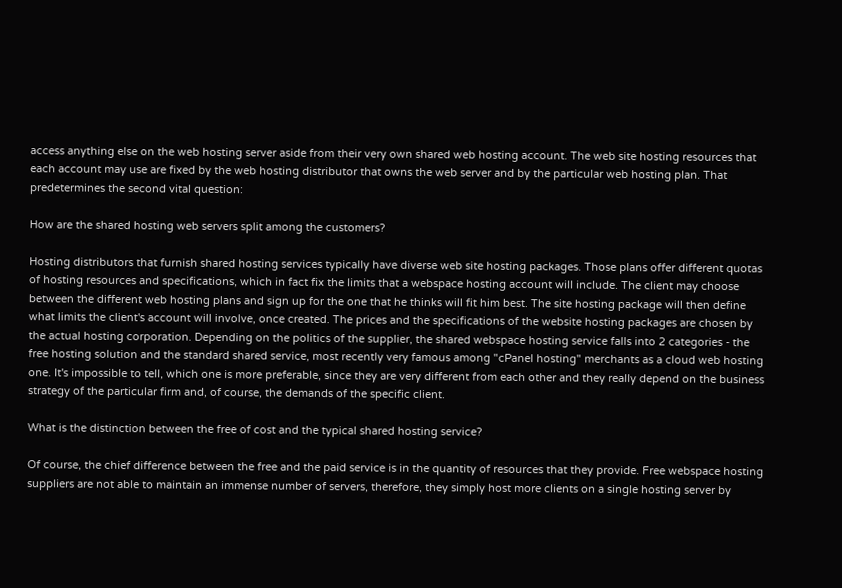access anything else on the web hosting server aside from their very own shared web hosting account. The web site hosting resources that each account may use are fixed by the web hosting distributor that owns the web server and by the particular web hosting plan. That predetermines the second vital question:

How are the shared hosting web servers split among the customers?

Hosting distributors that furnish shared hosting services typically have diverse web site hosting packages. Those plans offer different quotas of hosting resources and specifications, which in fact fix the limits that a webspace hosting account will include. The client may choose between the different web hosting plans and sign up for the one that he thinks will fit him best. The site hosting package will then define what limits the client's account will involve, once created. The prices and the specifications of the website hosting packages are chosen by the actual hosting corporation. Depending on the politics of the supplier, the shared webspace hosting service falls into 2 categories - the free hosting solution and the standard shared service, most recently very famous among "cPanel hosting" merchants as a cloud web hosting one. It's impossible to tell, which one is more preferable, since they are very different from each other and they really depend on the business strategy of the particular firm and, of course, the demands of the specific client.

What is the distinction between the free of cost and the typical shared hosting service?

Of course, the chief difference between the free and the paid service is in the quantity of resources that they provide. Free webspace hosting suppliers are not able to maintain an immense number of servers, therefore, they simply host more clients on a single hosting server by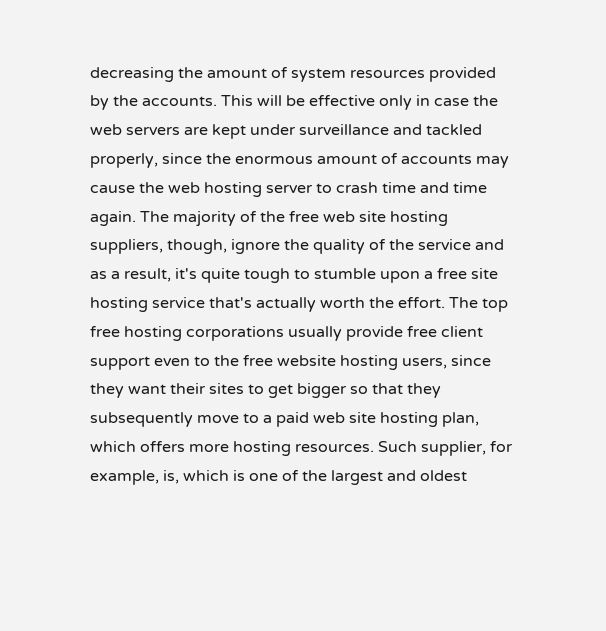decreasing the amount of system resources provided by the accounts. This will be effective only in case the web servers are kept under surveillance and tackled properly, since the enormous amount of accounts may cause the web hosting server to crash time and time again. The majority of the free web site hosting suppliers, though, ignore the quality of the service and as a result, it's quite tough to stumble upon a free site hosting service that's actually worth the effort. The top free hosting corporations usually provide free client support even to the free website hosting users, since they want their sites to get bigger so that they subsequently move to a paid web site hosting plan, which offers more hosting resources. Such supplier, for example, is, which is one of the largest and oldest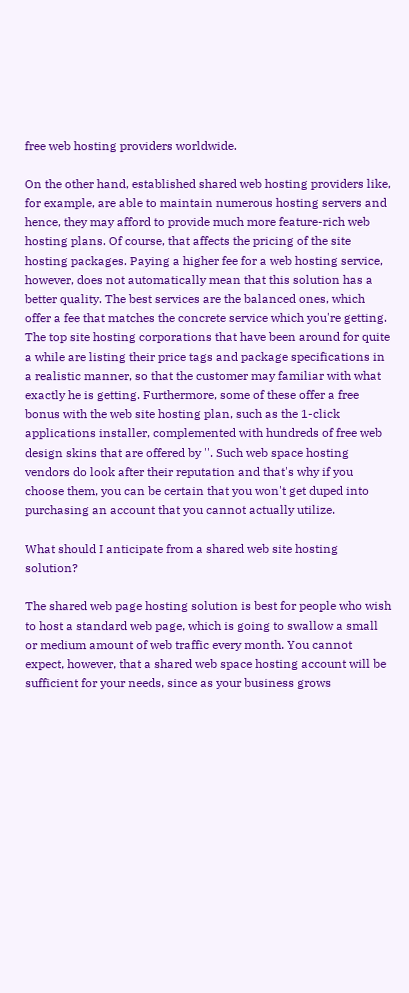free web hosting providers worldwide.

On the other hand, established shared web hosting providers like, for example, are able to maintain numerous hosting servers and hence, they may afford to provide much more feature-rich web hosting plans. Of course, that affects the pricing of the site hosting packages. Paying a higher fee for a web hosting service, however, does not automatically mean that this solution has a better quality. The best services are the balanced ones, which offer a fee that matches the concrete service which you're getting. The top site hosting corporations that have been around for quite a while are listing their price tags and package specifications in a realistic manner, so that the customer may familiar with what exactly he is getting. Furthermore, some of these offer a free bonus with the web site hosting plan, such as the 1-click applications installer, complemented with hundreds of free web design skins that are offered by ''. Such web space hosting vendors do look after their reputation and that's why if you choose them, you can be certain that you won't get duped into purchasing an account that you cannot actually utilize.

What should I anticipate from a shared web site hosting solution?

The shared web page hosting solution is best for people who wish to host a standard web page, which is going to swallow a small or medium amount of web traffic every month. You cannot expect, however, that a shared web space hosting account will be sufficient for your needs, since as your business grows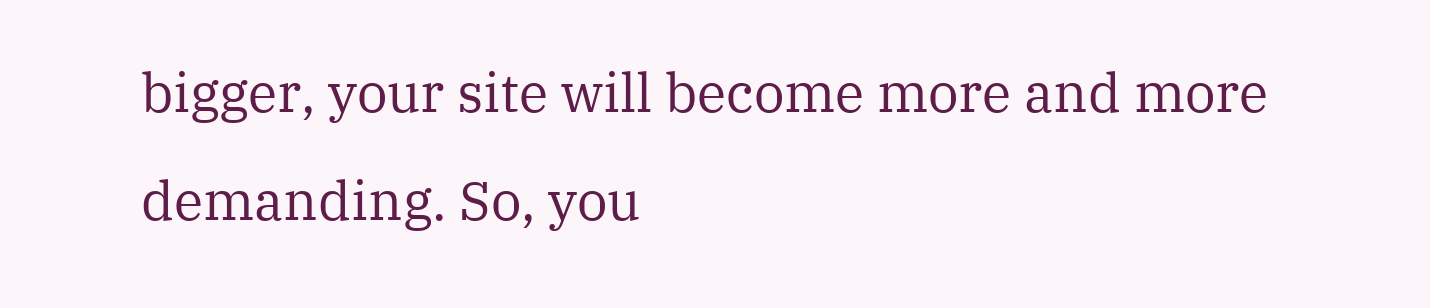bigger, your site will become more and more demanding. So, you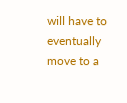will have to eventually move to a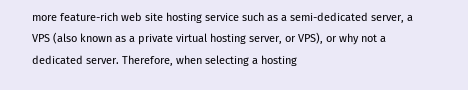more feature-rich web site hosting service such as a semi-dedicated server, a VPS (also known as a private virtual hosting server, or VPS), or why not a dedicated server. Therefore, when selecting a hosting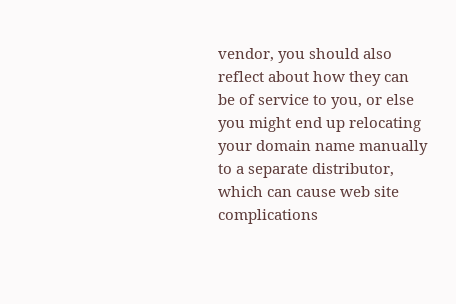vendor, you should also reflect about how they can be of service to you, or else you might end up relocating your domain name manually to a separate distributor, which can cause web site complications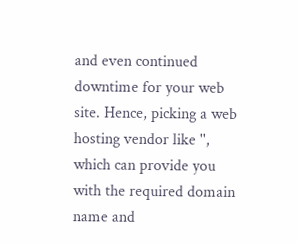and even continued downtime for your web site. Hence, picking a web hosting vendor like '', which can provide you with the required domain name and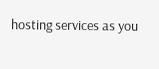hosting services as you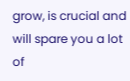grow, is crucial and will spare you a lot of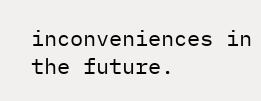inconveniences in the future.